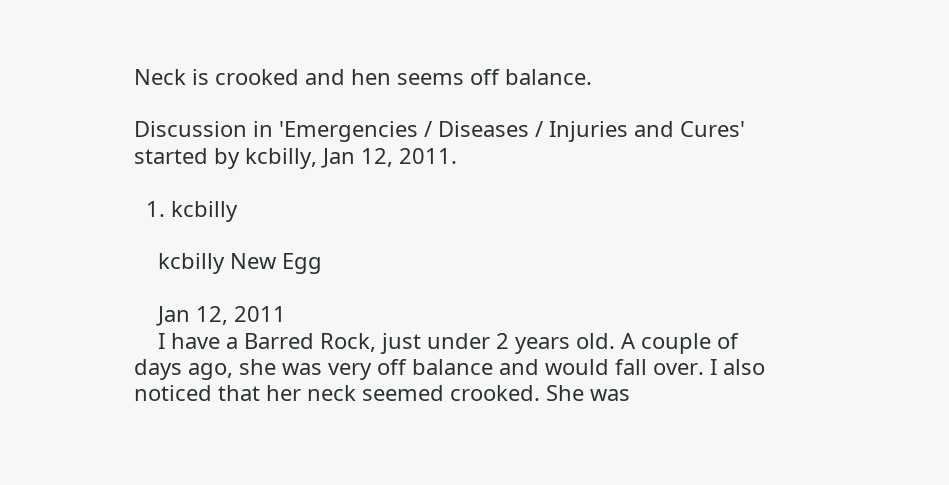Neck is crooked and hen seems off balance.

Discussion in 'Emergencies / Diseases / Injuries and Cures' started by kcbilly, Jan 12, 2011.

  1. kcbilly

    kcbilly New Egg

    Jan 12, 2011
    I have a Barred Rock, just under 2 years old. A couple of days ago, she was very off balance and would fall over. I also noticed that her neck seemed crooked. She was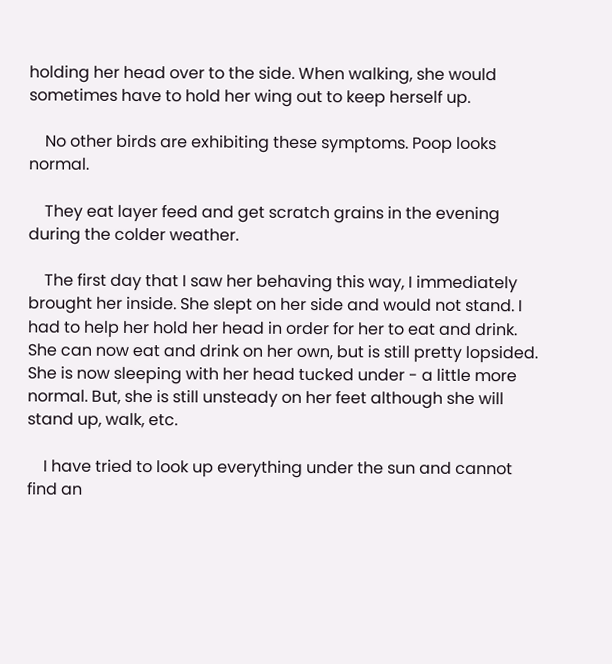holding her head over to the side. When walking, she would sometimes have to hold her wing out to keep herself up.

    No other birds are exhibiting these symptoms. Poop looks normal.

    They eat layer feed and get scratch grains in the evening during the colder weather.

    The first day that I saw her behaving this way, I immediately brought her inside. She slept on her side and would not stand. I had to help her hold her head in order for her to eat and drink. She can now eat and drink on her own, but is still pretty lopsided. She is now sleeping with her head tucked under - a little more normal. But, she is still unsteady on her feet although she will stand up, walk, etc.

    I have tried to look up everything under the sun and cannot find an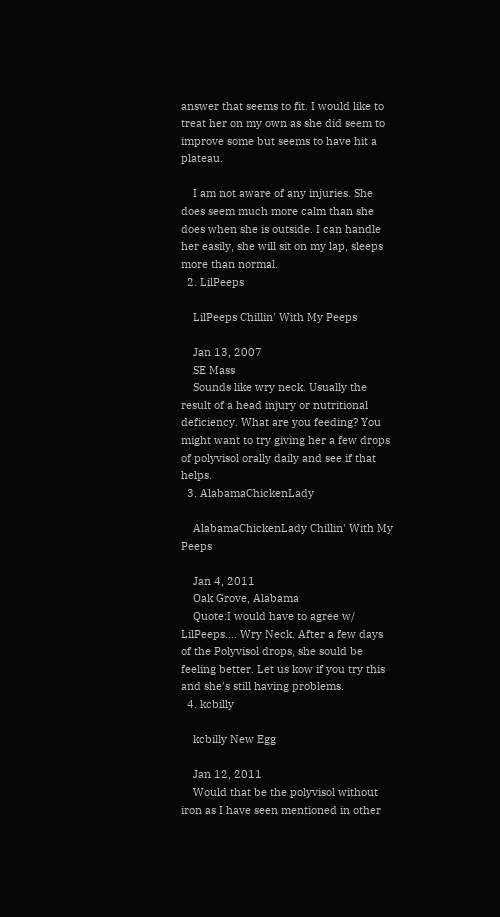answer that seems to fit. I would like to treat her on my own as she did seem to improve some but seems to have hit a plateau.

    I am not aware of any injuries. She does seem much more calm than she does when she is outside. I can handle her easily, she will sit on my lap, sleeps more than normal.
  2. LilPeeps

    LilPeeps Chillin' With My Peeps

    Jan 13, 2007
    SE Mass
    Sounds like wry neck. Usually the result of a head injury or nutritional deficiency. What are you feeding? You might want to try giving her a few drops of polyvisol orally daily and see if that helps.
  3. AlabamaChickenLady

    AlabamaChickenLady Chillin' With My Peeps

    Jan 4, 2011
    Oak Grove, Alabama
    Quote:I would have to agree w/ LilPeeps.... Wry Neck. After a few days of the Polyvisol drops, she sould be feeling better. Let us kow if you try this and she's still having problems.
  4. kcbilly

    kcbilly New Egg

    Jan 12, 2011
    Would that be the polyvisol without iron as I have seen mentioned in other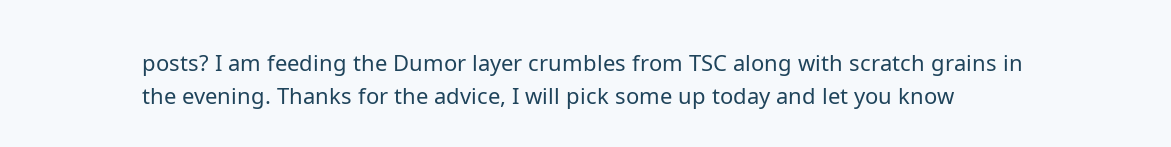posts? I am feeding the Dumor layer crumbles from TSC along with scratch grains in the evening. Thanks for the advice, I will pick some up today and let you know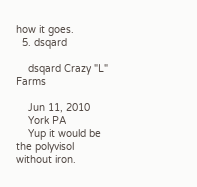how it goes.
  5. dsqard

    dsqard Crazy "L" Farms

    Jun 11, 2010
    York PA
    Yup it would be the polyvisol without iron.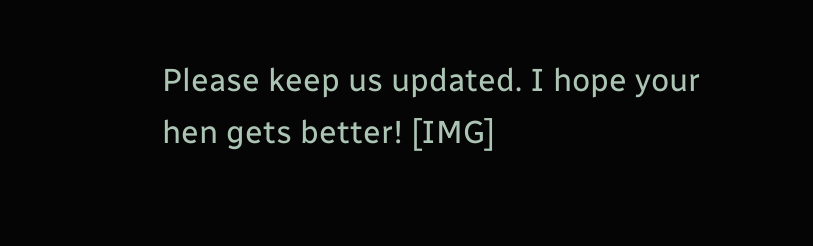Please keep us updated. I hope your hen gets better! [IMG]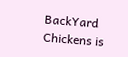BackYard Chickens is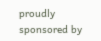proudly sponsored by